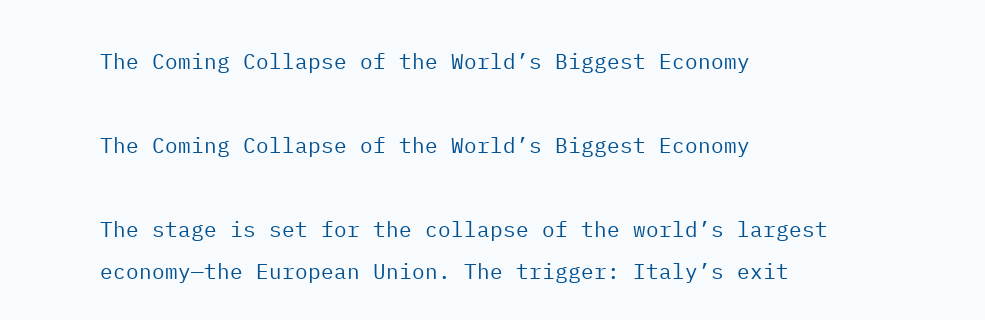The Coming Collapse of the World’s Biggest Economy

The Coming Collapse of the World’s Biggest Economy

The stage is set for the collapse of the world’s largest economy—the European Union. The trigger: Italy’s exit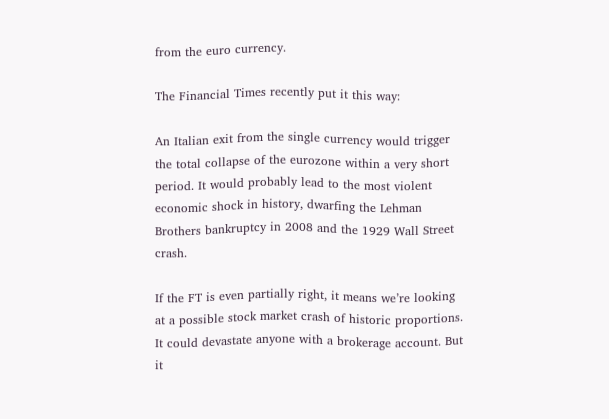from the euro currency.

The Financial Times recently put it this way:

An Italian exit from the single currency would trigger the total collapse of the eurozone within a very short period. It would probably lead to the most violent economic shock in history, dwarfing the Lehman Brothers bankruptcy in 2008 and the 1929 Wall Street crash.

If the FT is even partially right, it means we’re looking at a possible stock market crash of historic proportions. It could devastate anyone with a brokerage account. But it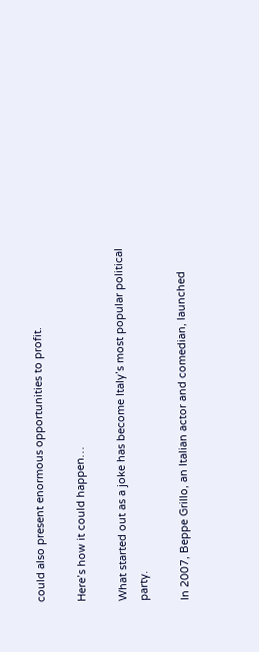could also present enormous opportunities to profit.

Here’s how it could happen…

What started out as a joke has become Italy’s most popular political party.

In 2007, Beppe Grillo, an Italian actor and comedian, launched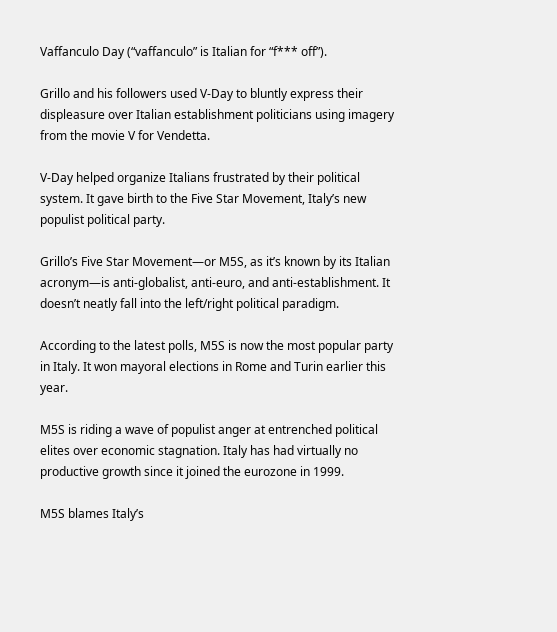Vaffanculo Day (“vaffanculo” is Italian for “f*** off”).

Grillo and his followers used V-Day to bluntly express their displeasure over Italian establishment politicians using imagery from the movie V for Vendetta.

V-Day helped organize Italians frustrated by their political system. It gave birth to the Five Star Movement, Italy’s new populist political party.

Grillo’s Five Star Movement—or M5S, as it’s known by its Italian acronym—is anti-globalist, anti-euro, and anti-establishment. It doesn’t neatly fall into the left/right political paradigm.

According to the latest polls, M5S is now the most popular party in Italy. It won mayoral elections in Rome and Turin earlier this year.

M5S is riding a wave of populist anger at entrenched political elites over economic stagnation. Italy has had virtually no productive growth since it joined the eurozone in 1999.

M5S blames Italy’s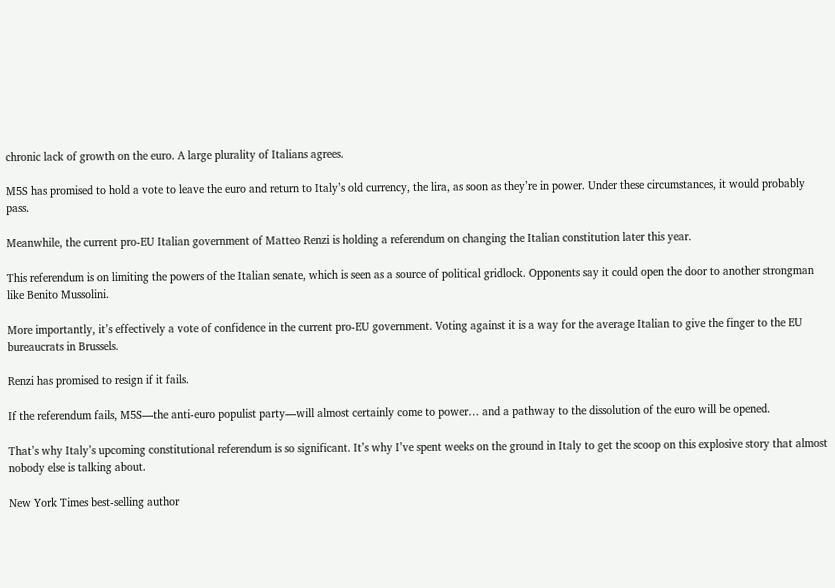chronic lack of growth on the euro. A large plurality of Italians agrees.

M5S has promised to hold a vote to leave the euro and return to Italy’s old currency, the lira, as soon as they’re in power. Under these circumstances, it would probably pass.

Meanwhile, the current pro-EU Italian government of Matteo Renzi is holding a referendum on changing the Italian constitution later this year.

This referendum is on limiting the powers of the Italian senate, which is seen as a source of political gridlock. Opponents say it could open the door to another strongman like Benito Mussolini.

More importantly, it’s effectively a vote of confidence in the current pro-EU government. Voting against it is a way for the average Italian to give the finger to the EU bureaucrats in Brussels.

Renzi has promised to resign if it fails.

If the referendum fails, M5S—the anti-euro populist party—will almost certainly come to power… and a pathway to the dissolution of the euro will be opened.

That’s why Italy’s upcoming constitutional referendum is so significant. It’s why I’ve spent weeks on the ground in Italy to get the scoop on this explosive story that almost nobody else is talking about.

New York Times best-selling author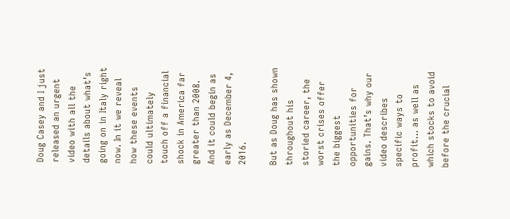Doug Casey and I just released an urgent video with all the details about what’s going on in Italy right now. In it we reveal how these events could ultimately touch off a financial shock in America far greater than 2008. And it could begin as early as December 4, 2016.

But as Doug has shown throughout his storied career, the worst crises offer the biggest opportunities for gains. That’s why our video describes specific ways to profit… as well as which stocks to avoid before the crucial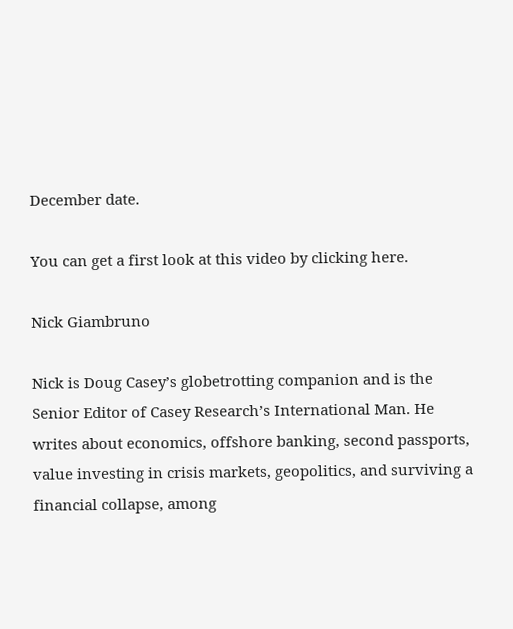December date.

You can get a first look at this video by clicking here.

Nick Giambruno

Nick is Doug Casey’s globetrotting companion and is the Senior Editor of Casey Research’s International Man. He writes about economics, offshore banking, second passports, value investing in crisis markets, geopolitics, and surviving a financial collapse, among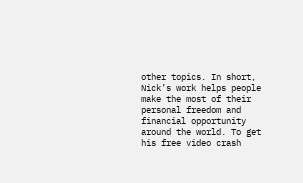other topics. In short, Nick’s work helps people make the most of their personal freedom and financial opportunity around the world. To get his free video crash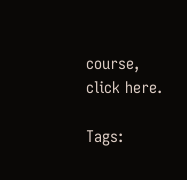course, click here.

Tags: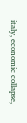italy, economic collapse,